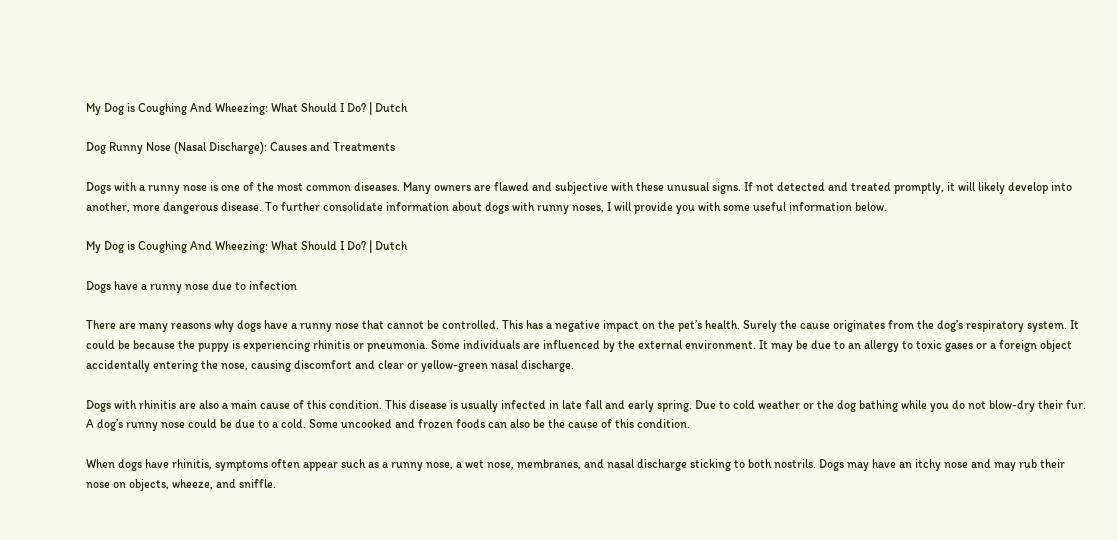My Dog is Coughing And Wheezing: What Should I Do? | Dutch

Dog Runny Nose (Nasal Discharge): Causes and Treatments

Dogs with a runny nose is one of the most common diseases. Many owners are flawed and subjective with these unusual signs. If not detected and treated promptly, it will likely develop into another, more dangerous disease. To further consolidate information about dogs with runny noses, I will provide you with some useful information below.

My Dog is Coughing And Wheezing: What Should I Do? | Dutch

Dogs have a runny nose due to infection

There are many reasons why dogs have a runny nose that cannot be controlled. This has a negative impact on the pet’s health. Surely the cause originates from the dog’s respiratory system. It could be because the puppy is experiencing rhinitis or pneumonia. Some individuals are influenced by the external environment. It may be due to an allergy to toxic gases or a foreign object accidentally entering the nose, causing discomfort and clear or yellow-green nasal discharge.

Dogs with rhinitis are also a main cause of this condition. This disease is usually infected in late fall and early spring. Due to cold weather or the dog bathing while you do not blow-dry their fur. A dog’s runny nose could be due to a cold. Some uncooked and frozen foods can also be the cause of this condition.

When dogs have rhinitis, symptoms often appear such as a runny nose, a wet nose, membranes, and nasal discharge sticking to both nostrils. Dogs may have an itchy nose and may rub their nose on objects, wheeze, and sniffle.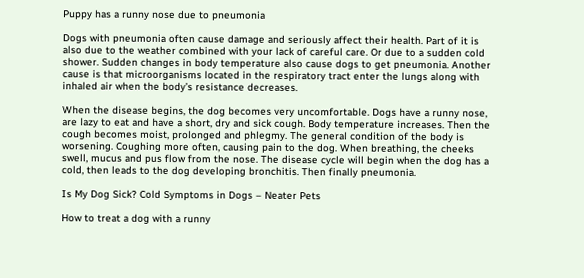Puppy has a runny nose due to pneumonia

Dogs with pneumonia often cause damage and seriously affect their health. Part of it is also due to the weather combined with your lack of careful care. Or due to a sudden cold shower. Sudden changes in body temperature also cause dogs to get pneumonia. Another cause is that microorganisms located in the respiratory tract enter the lungs along with inhaled air when the body’s resistance decreases.

When the disease begins, the dog becomes very uncomfortable. Dogs have a runny nose, are lazy to eat and have a short, dry and sick cough. Body temperature increases. Then the cough becomes moist, prolonged and phlegmy. The general condition of the body is worsening. Coughing more often, causing pain to the dog. When breathing, the cheeks swell, mucus and pus flow from the nose. The disease cycle will begin when the dog has a cold, then leads to the dog developing bronchitis. Then finally pneumonia.

Is My Dog Sick? Cold Symptoms in Dogs – Neater Pets

How to treat a dog with a runny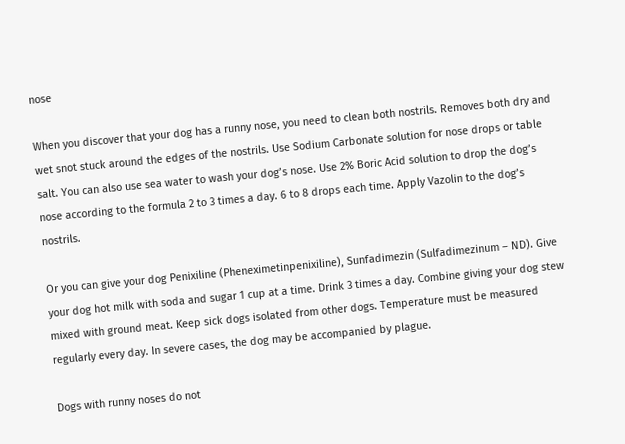nose

When you discover that your dog has a runny nose, you need to clean both nostrils. Removes both dry and wet snot stuck around the edges of the nostrils. Use Sodium Carbonate solution for nose drops or table salt. You can also use sea water to wash your dog’s nose. Use 2% Boric Acid solution to drop the dog’s nose according to the formula 2 to 3 times a day. 6 to 8 drops each time. Apply Vazolin to the dog’s nostrils.

Or you can give your dog Penixiline (Pheneximetinpenixiline), Sunfadimezin (Sulfadimezinum – ND). Give your dog hot milk with soda and sugar 1 cup at a time. Drink 3 times a day. Combine giving your dog stew mixed with ground meat. Keep sick dogs isolated from other dogs. Temperature must be measured regularly every day. In severe cases, the dog may be accompanied by plague.

Dogs with runny noses do not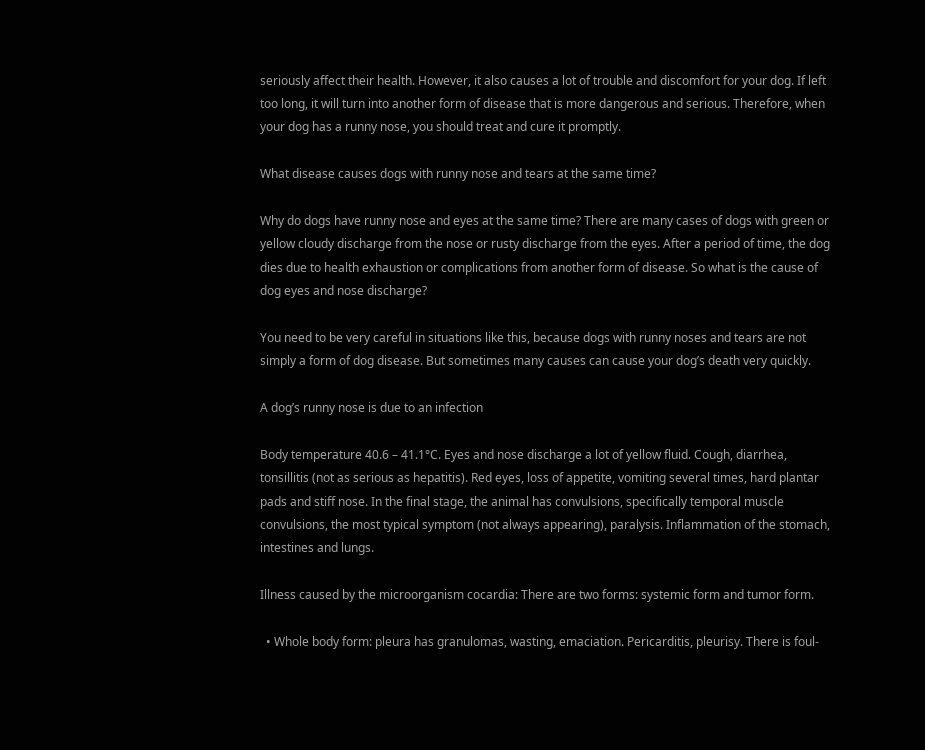seriously affect their health. However, it also causes a lot of trouble and discomfort for your dog. If left too long, it will turn into another form of disease that is more dangerous and serious. Therefore, when your dog has a runny nose, you should treat and cure it promptly.

What disease causes dogs with runny nose and tears at the same time?

Why do dogs have runny nose and eyes at the same time? There are many cases of dogs with green or yellow cloudy discharge from the nose or rusty discharge from the eyes. After a period of time, the dog dies due to health exhaustion or complications from another form of disease. So what is the cause of dog eyes and nose discharge?

You need to be very careful in situations like this, because dogs with runny noses and tears are not simply a form of dog disease. But sometimes many causes can cause your dog’s death very quickly.

A dog’s runny nose is due to an infection

Body temperature 40.6 – 41.1°C. Eyes and nose discharge a lot of yellow fluid. Cough, diarrhea, tonsillitis (not as serious as hepatitis). Red eyes, loss of appetite, vomiting several times, hard plantar pads and stiff nose. In the final stage, the animal has convulsions, specifically temporal muscle convulsions, the most typical symptom (not always appearing), paralysis. Inflammation of the stomach, intestines and lungs.

Illness caused by the microorganism cocardia: There are two forms: systemic form and tumor form.

  • Whole body form: pleura has granulomas, wasting, emaciation. Pericarditis, pleurisy. There is foul-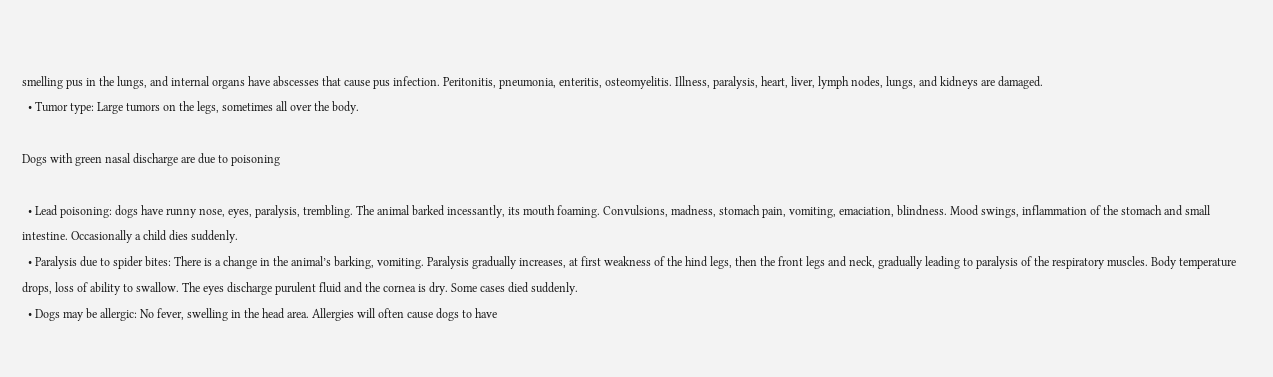smelling pus in the lungs, and internal organs have abscesses that cause pus infection. Peritonitis, pneumonia, enteritis, osteomyelitis. Illness, paralysis, heart, liver, lymph nodes, lungs, and kidneys are damaged.
  • Tumor type: Large tumors on the legs, sometimes all over the body.

Dogs with green nasal discharge are due to poisoning

  • Lead poisoning: dogs have runny nose, eyes, paralysis, trembling. The animal barked incessantly, its mouth foaming. Convulsions, madness, stomach pain, vomiting, emaciation, blindness. Mood swings, inflammation of the stomach and small intestine. Occasionally a child dies suddenly.
  • Paralysis due to spider bites: There is a change in the animal’s barking, vomiting. Paralysis gradually increases, at first weakness of the hind legs, then the front legs and neck, gradually leading to paralysis of the respiratory muscles. Body temperature drops, loss of ability to swallow. The eyes discharge purulent fluid and the cornea is dry. Some cases died suddenly.
  • Dogs may be allergic: No fever, swelling in the head area. Allergies will often cause dogs to have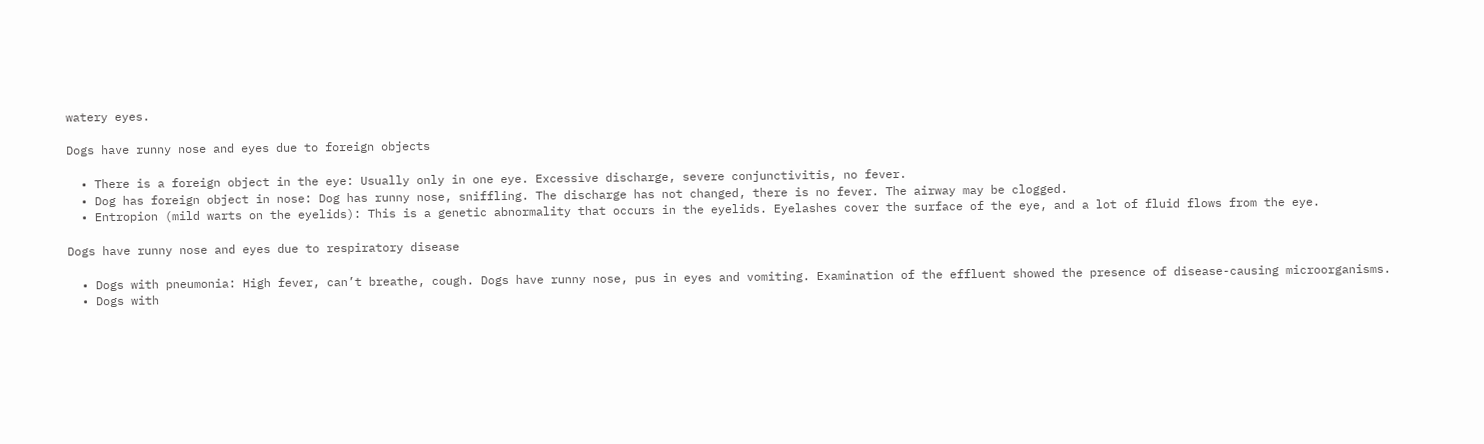watery eyes.

Dogs have runny nose and eyes due to foreign objects

  • There is a foreign object in the eye: Usually only in one eye. Excessive discharge, severe conjunctivitis, no fever.
  • Dog has foreign object in nose: Dog has runny nose, sniffling. The discharge has not changed, there is no fever. The airway may be clogged.
  • Entropion (mild warts on the eyelids): This is a genetic abnormality that occurs in the eyelids. Eyelashes cover the surface of the eye, and a lot of fluid flows from the eye.

Dogs have runny nose and eyes due to respiratory disease

  • Dogs with pneumonia: High fever, can’t breathe, cough. Dogs have runny nose, pus in eyes and vomiting. Examination of the effluent showed the presence of disease-causing microorganisms.
  • Dogs with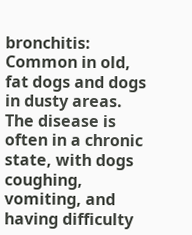bronchitis: Common in old, fat dogs and dogs in dusty areas. The disease is often in a chronic state, with dogs coughing, vomiting, and having difficulty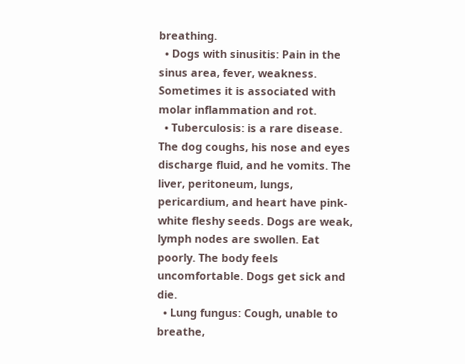breathing.
  • Dogs with sinusitis: Pain in the sinus area, fever, weakness. Sometimes it is associated with molar inflammation and rot.
  • Tuberculosis: is a rare disease. The dog coughs, his nose and eyes discharge fluid, and he vomits. The liver, peritoneum, lungs, pericardium, and heart have pink-white fleshy seeds. Dogs are weak, lymph nodes are swollen. Eat poorly. The body feels uncomfortable. Dogs get sick and die.
  • Lung fungus: Cough, unable to breathe,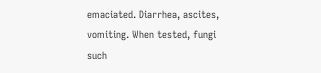emaciated. Diarrhea, ascites, vomiting. When tested, fungi such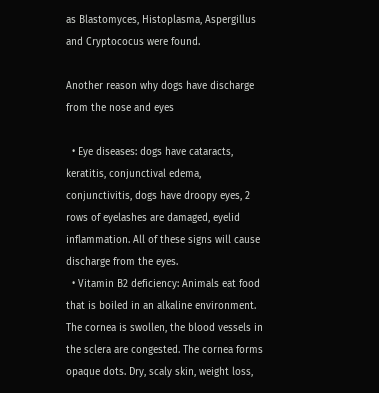as Blastomyces, Histoplasma, Aspergillus and Cryptococus were found.

Another reason why dogs have discharge from the nose and eyes

  • Eye diseases: dogs have cataracts, keratitis, conjunctival edema, conjunctivitis, dogs have droopy eyes, 2 rows of eyelashes are damaged, eyelid inflammation. All of these signs will cause discharge from the eyes.
  • Vitamin B2 deficiency: Animals eat food that is boiled in an alkaline environment. The cornea is swollen, the blood vessels in the sclera are congested. The cornea forms opaque dots. Dry, scaly skin, weight loss,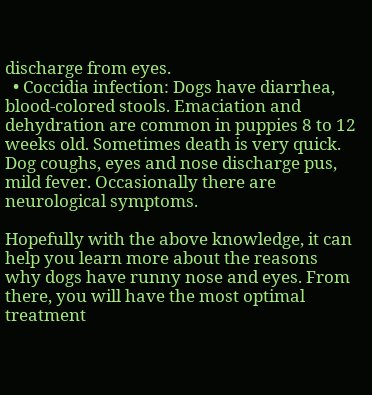discharge from eyes.
  • Coccidia infection: Dogs have diarrhea, blood-colored stools. Emaciation and dehydration are common in puppies 8 to 12 weeks old. Sometimes death is very quick. Dog coughs, eyes and nose discharge pus, mild fever. Occasionally there are neurological symptoms.

Hopefully with the above knowledge, it can help you learn more about the reasons why dogs have runny nose and eyes. From there, you will have the most optimal treatment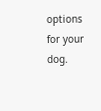options for your dog.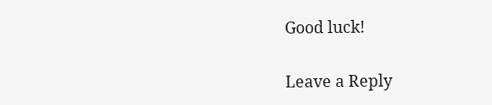Good luck!

Leave a Reply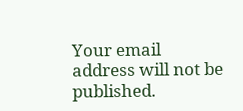Your email address will not be published.